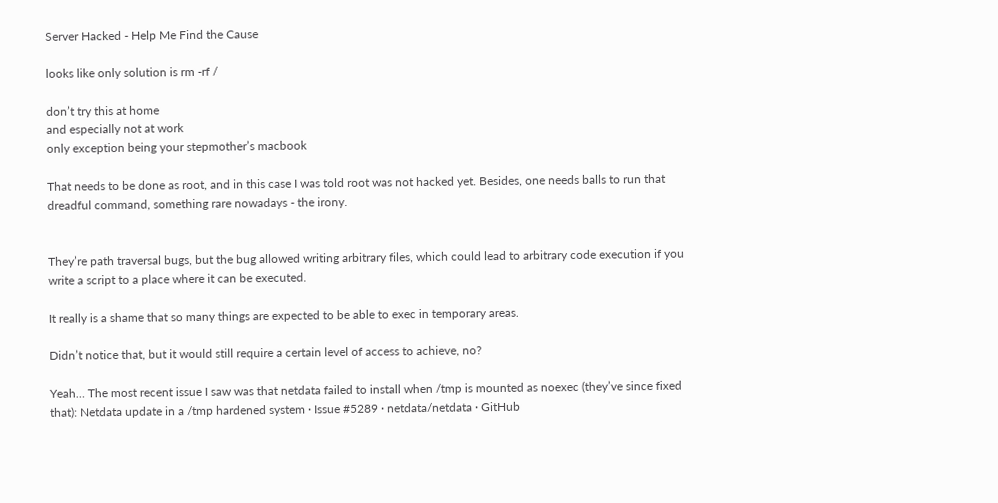Server Hacked - Help Me Find the Cause

looks like only solution is rm -rf /

don’t try this at home
and especially not at work
only exception being your stepmother’s macbook

That needs to be done as root, and in this case I was told root was not hacked yet. Besides, one needs balls to run that dreadful command, something rare nowadays - the irony.


They’re path traversal bugs, but the bug allowed writing arbitrary files, which could lead to arbitrary code execution if you write a script to a place where it can be executed.

It really is a shame that so many things are expected to be able to exec in temporary areas.

Didn’t notice that, but it would still require a certain level of access to achieve, no?

Yeah… The most recent issue I saw was that netdata failed to install when /tmp is mounted as noexec (they’ve since fixed that): Netdata update in a /tmp hardened system · Issue #5289 · netdata/netdata · GitHub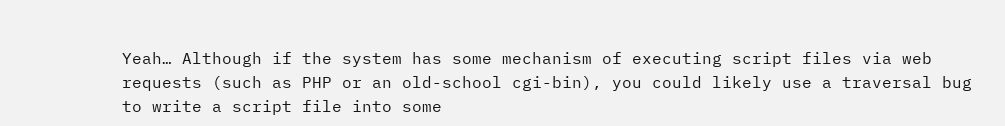Yeah… Although if the system has some mechanism of executing script files via web requests (such as PHP or an old-school cgi-bin), you could likely use a traversal bug to write a script file into some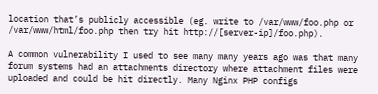location that’s publicly accessible (eg. write to /var/www/foo.php or /var/www/html/foo.php then try hit http://[server-ip]/foo.php).

A common vulnerability I used to see many many years ago was that many forum systems had an attachments directory where attachment files were uploaded and could be hit directly. Many Nginx PHP configs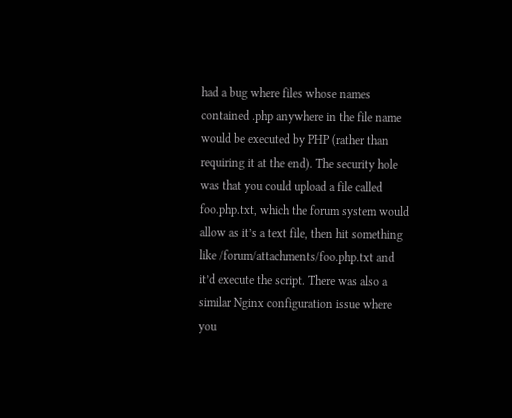had a bug where files whose names contained .php anywhere in the file name would be executed by PHP (rather than requiring it at the end). The security hole was that you could upload a file called foo.php.txt, which the forum system would allow as it’s a text file, then hit something like /forum/attachments/foo.php.txt and it’d execute the script. There was also a similar Nginx configuration issue where you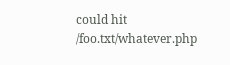could hit /foo.txt/whatever.php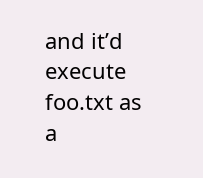and it’d execute foo.txt as a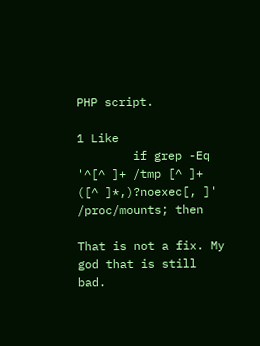PHP script.

1 Like
        if grep -Eq '^[^ ]+ /tmp [^ ]+ ([^ ]*,)?noexec[, ]' /proc/mounts; then

That is not a fix. My god that is still bad.